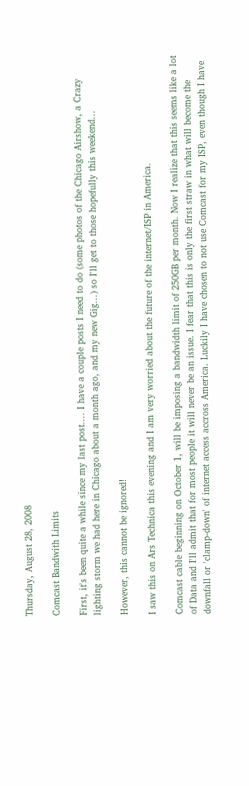Thursday, August 28, 2008

Comcast Bandwith Limits

First, it's been quite a while since my last post.... I have a couple posts I need to do (some photos of the Chicago Airshow, a Crazy lighting storm we had here in Chicago about a month ago, and my new Gig...) so I'll get to those hopefully this weekend...

However, this cannot be ignored!

I saw this on Ars Technica this evening and I am very worried about the future of the internet/ISP in America.

Comcast cable beginning on October 1, will be imposing a bandwidth limit of 250GB per month. Now I realize that this seems like a lot of Data and I'll admit that for most people it will never be an issue. I fear that this is only the first straw in what will become the downfall or 'clamp-down' of internet access accross America. Luckily I have chosen to not use Comcast for my ISP, even though I have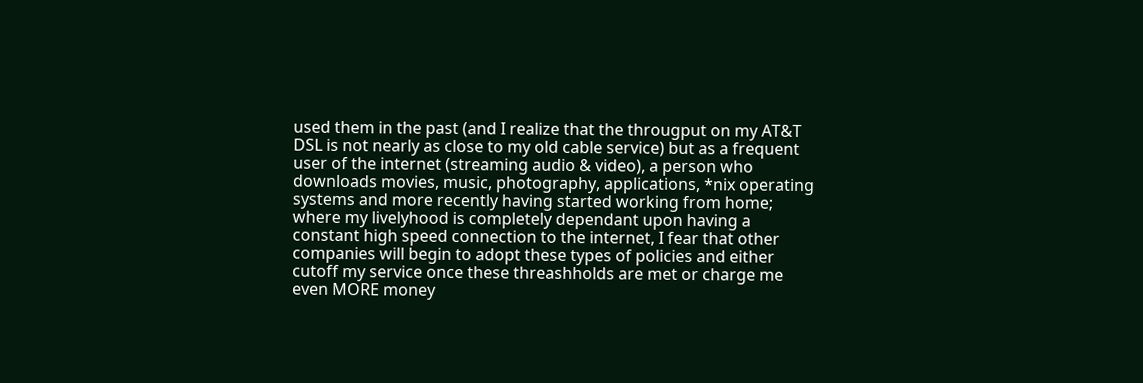used them in the past (and I realize that the througput on my AT&T DSL is not nearly as close to my old cable service) but as a frequent user of the internet (streaming audio & video), a person who downloads movies, music, photography, applications, *nix operating systems and more recently having started working from home; where my livelyhood is completely dependant upon having a constant high speed connection to the internet, I fear that other companies will begin to adopt these types of policies and either cutoff my service once these threashholds are met or charge me even MORE money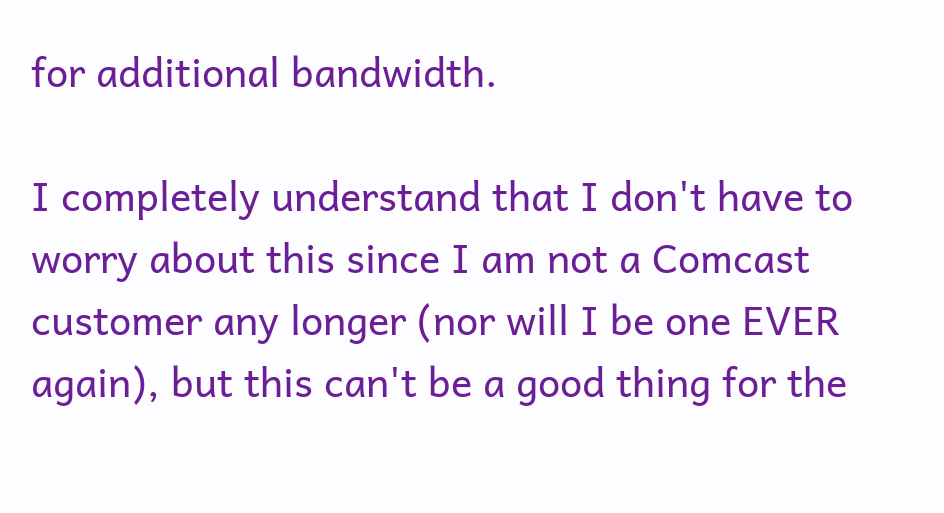for additional bandwidth.

I completely understand that I don't have to worry about this since I am not a Comcast customer any longer (nor will I be one EVER again), but this can't be a good thing for the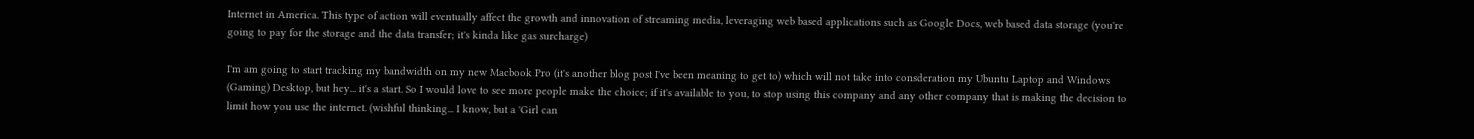Internet in America. This type of action will eventually affect the growth and innovation of streaming media, leveraging web based applications such as Google Docs, web based data storage (you're going to pay for the storage and the data transfer; it's kinda like gas surcharge)

I'm am going to start tracking my bandwidth on my new Macbook Pro (it's another blog post I've been meaning to get to) which will not take into consderation my Ubuntu Laptop and Windows (Gaming) Desktop, but hey... it's a start. So I would love to see more people make the choice; if it's available to you, to stop using this company and any other company that is making the decision to limit how you use the internet. (wishful thinking... I know, but a 'Girl can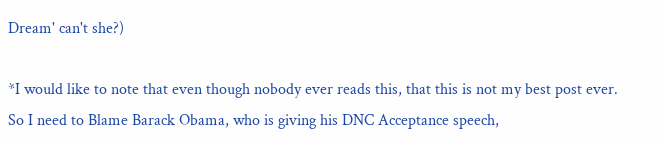Dream' can't she?)

*I would like to note that even though nobody ever reads this, that this is not my best post ever. So I need to Blame Barack Obama, who is giving his DNC Acceptance speech,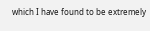which I have found to be extremely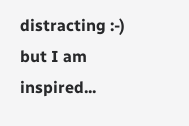distracting :-) but I am inspired...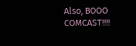Also, BOOO COMCAST!!!!